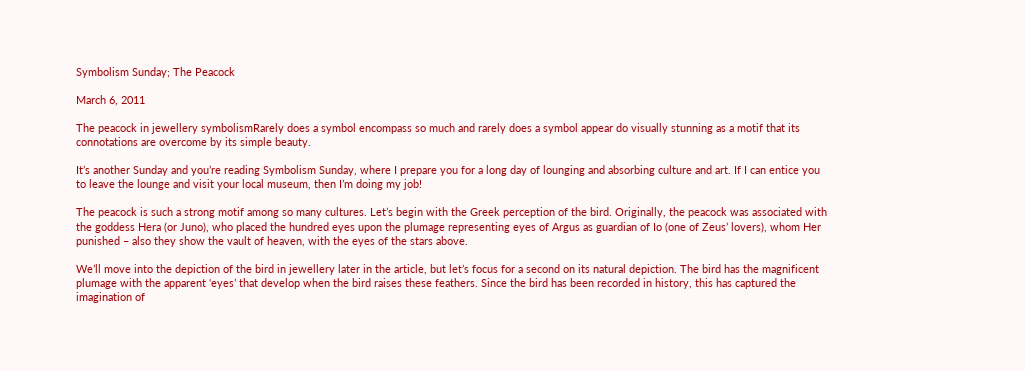Symbolism Sunday; The Peacock

March 6, 2011

The peacock in jewellery symbolismRarely does a symbol encompass so much and rarely does a symbol appear do visually stunning as a motif that its connotations are overcome by its simple beauty.

It’s another Sunday and you’re reading Symbolism Sunday, where I prepare you for a long day of lounging and absorbing culture and art. If I can entice you to leave the lounge and visit your local museum, then I’m doing my job!

The peacock is such a strong motif among so many cultures. Let’s begin with the Greek perception of the bird. Originally, the peacock was associated with the goddess Hera (or Juno), who placed the hundred eyes upon the plumage representing eyes of Argus as guardian of Io (one of Zeus’ lovers), whom Her punished – also they show the vault of heaven, with the eyes of the stars above.

We’ll move into the depiction of the bird in jewellery later in the article, but let’s focus for a second on its natural depiction. The bird has the magnificent plumage with the apparent ‘eyes’ that develop when the bird raises these feathers. Since the bird has been recorded in history, this has captured the imagination of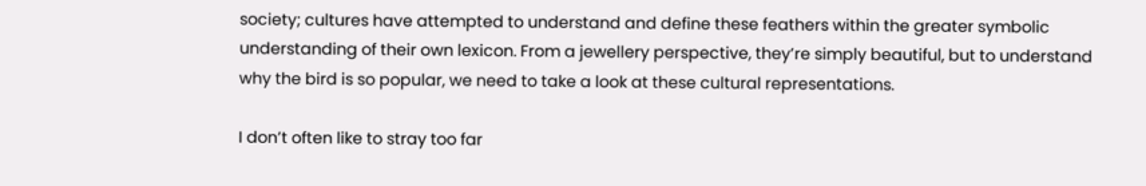society; cultures have attempted to understand and define these feathers within the greater symbolic understanding of their own lexicon. From a jewellery perspective, they’re simply beautiful, but to understand why the bird is so popular, we need to take a look at these cultural representations.

I don’t often like to stray too far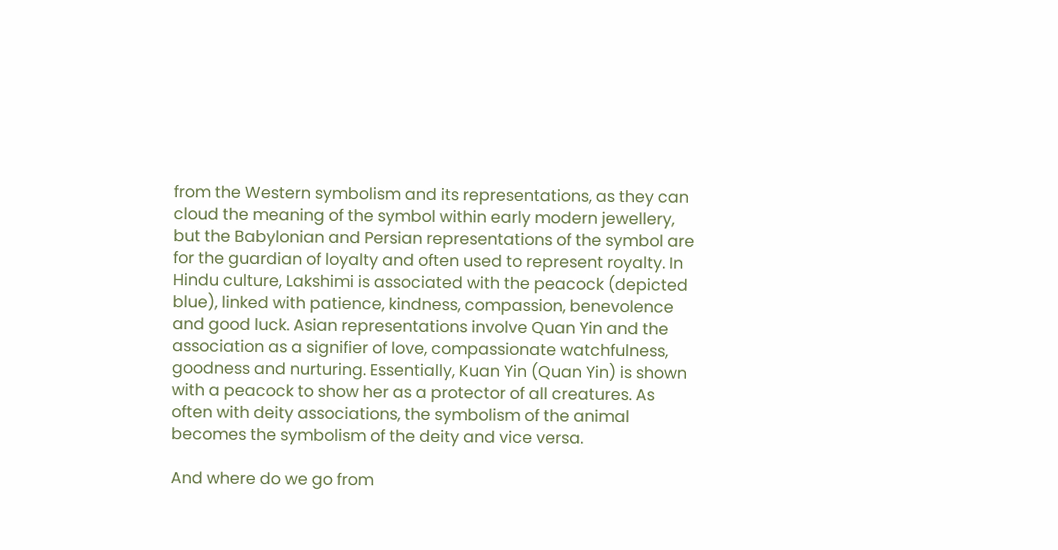from the Western symbolism and its representations, as they can cloud the meaning of the symbol within early modern jewellery, but the Babylonian and Persian representations of the symbol are for the guardian of loyalty and often used to represent royalty. In Hindu culture, Lakshimi is associated with the peacock (depicted blue), linked with patience, kindness, compassion, benevolence and good luck. Asian representations involve Quan Yin and the association as a signifier of love, compassionate watchfulness, goodness and nurturing. Essentially, Kuan Yin (Quan Yin) is shown with a peacock to show her as a protector of all creatures. As often with deity associations, the symbolism of the animal becomes the symbolism of the deity and vice versa.

And where do we go from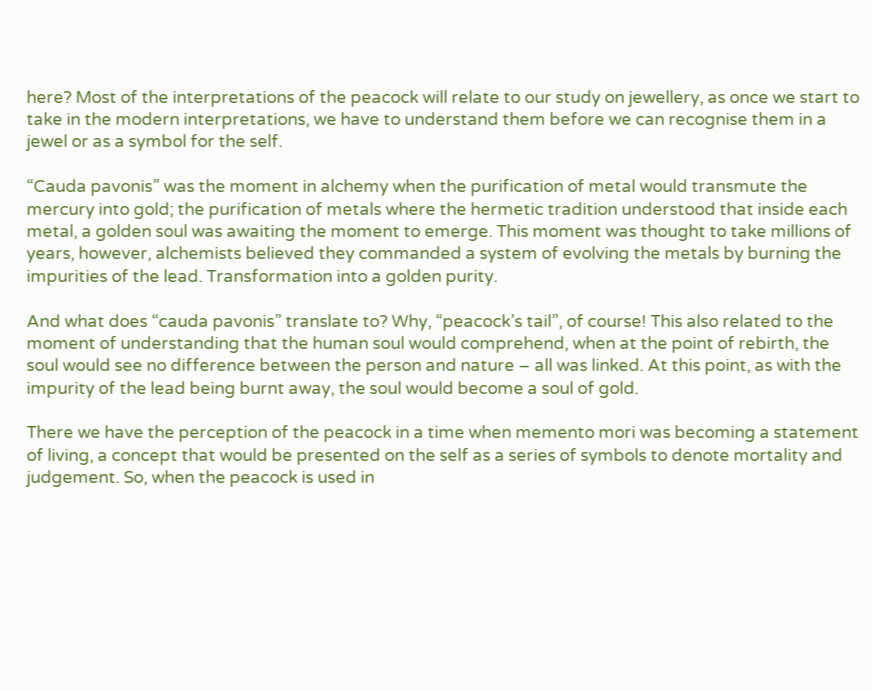here? Most of the interpretations of the peacock will relate to our study on jewellery, as once we start to take in the modern interpretations, we have to understand them before we can recognise them in a jewel or as a symbol for the self.

“Cauda pavonis” was the moment in alchemy when the purification of metal would transmute the mercury into gold; the purification of metals where the hermetic tradition understood that inside each metal, a golden soul was awaiting the moment to emerge. This moment was thought to take millions of years, however, alchemists believed they commanded a system of evolving the metals by burning the impurities of the lead. Transformation into a golden purity.

And what does “cauda pavonis” translate to? Why, “peacock’s tail”, of course! This also related to the moment of understanding that the human soul would comprehend, when at the point of rebirth, the soul would see no difference between the person and nature – all was linked. At this point, as with the impurity of the lead being burnt away, the soul would become a soul of gold.

There we have the perception of the peacock in a time when memento mori was becoming a statement of living, a concept that would be presented on the self as a series of symbols to denote mortality and judgement. So, when the peacock is used in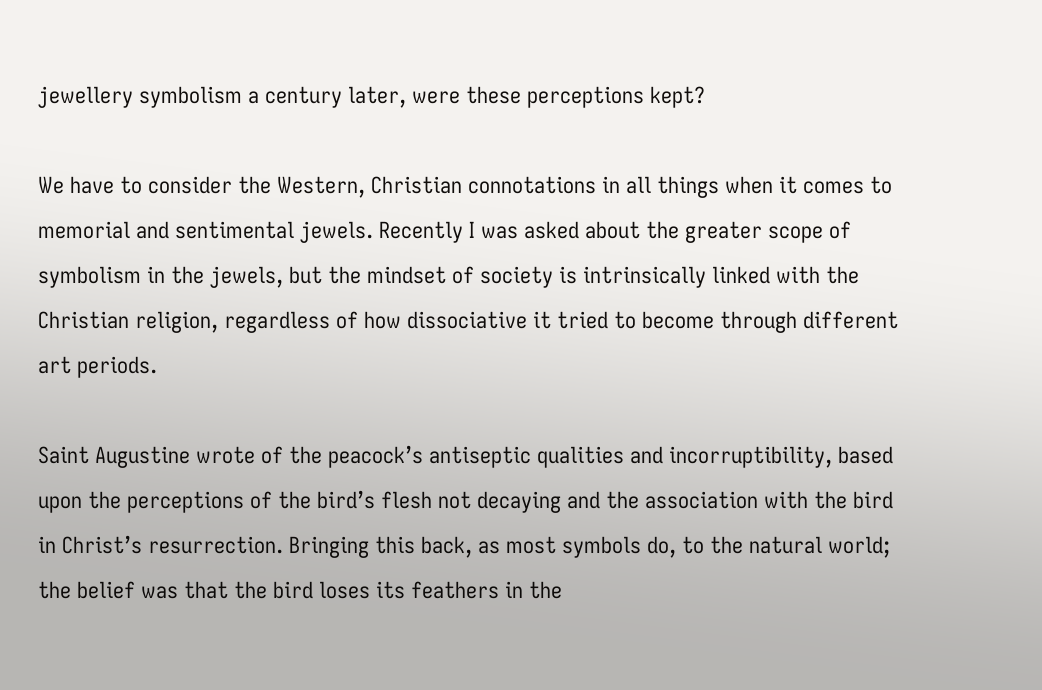jewellery symbolism a century later, were these perceptions kept?

We have to consider the Western, Christian connotations in all things when it comes to memorial and sentimental jewels. Recently I was asked about the greater scope of symbolism in the jewels, but the mindset of society is intrinsically linked with the Christian religion, regardless of how dissociative it tried to become through different art periods.

Saint Augustine wrote of the peacock’s antiseptic qualities and incorruptibility, based upon the perceptions of the bird’s flesh not decaying and the association with the bird in Christ’s resurrection. Bringing this back, as most symbols do, to the natural world; the belief was that the bird loses its feathers in the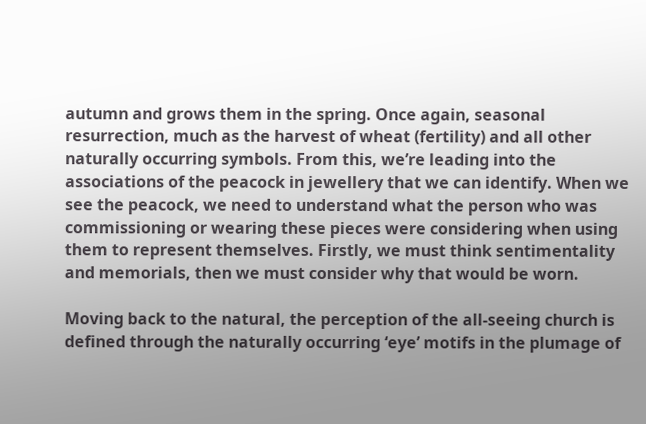autumn and grows them in the spring. Once again, seasonal resurrection, much as the harvest of wheat (fertility) and all other naturally occurring symbols. From this, we’re leading into the associations of the peacock in jewellery that we can identify. When we see the peacock, we need to understand what the person who was commissioning or wearing these pieces were considering when using them to represent themselves. Firstly, we must think sentimentality and memorials, then we must consider why that would be worn.

Moving back to the natural, the perception of the all-seeing church is defined through the naturally occurring ‘eye’ motifs in the plumage of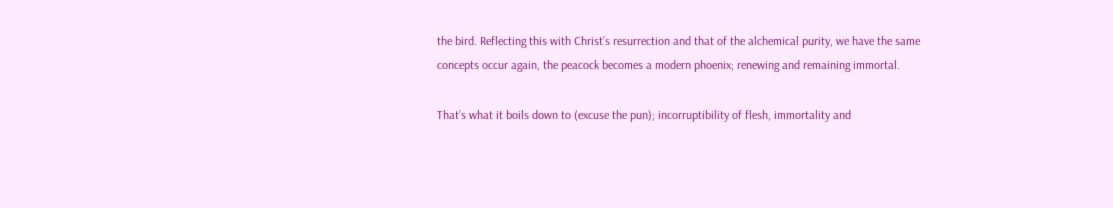the bird. Reflecting this with Christ’s resurrection and that of the alchemical purity, we have the same concepts occur again, the peacock becomes a modern phoenix; renewing and remaining immortal.

That’s what it boils down to (excuse the pun); incorruptibility of flesh, immortality and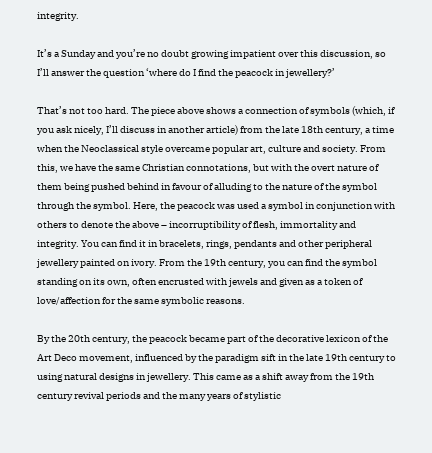integrity.

It’s a Sunday and you’re no doubt growing impatient over this discussion, so I’ll answer the question ‘where do I find the peacock in jewellery?’

That’s not too hard. The piece above shows a connection of symbols (which, if you ask nicely, I’ll discuss in another article) from the late 18th century, a time when the Neoclassical style overcame popular art, culture and society. From this, we have the same Christian connotations, but with the overt nature of them being pushed behind in favour of alluding to the nature of the symbol through the symbol. Here, the peacock was used a symbol in conjunction with others to denote the above – incorruptibility of flesh, immortality and integrity. You can find it in bracelets, rings, pendants and other peripheral jewellery painted on ivory. From the 19th century, you can find the symbol standing on its own, often encrusted with jewels and given as a token of love/affection for the same symbolic reasons.

By the 20th century, the peacock became part of the decorative lexicon of the Art Deco movement, influenced by the paradigm sift in the late 19th century to using natural designs in jewellery. This came as a shift away from the 19th century revival periods and the many years of stylistic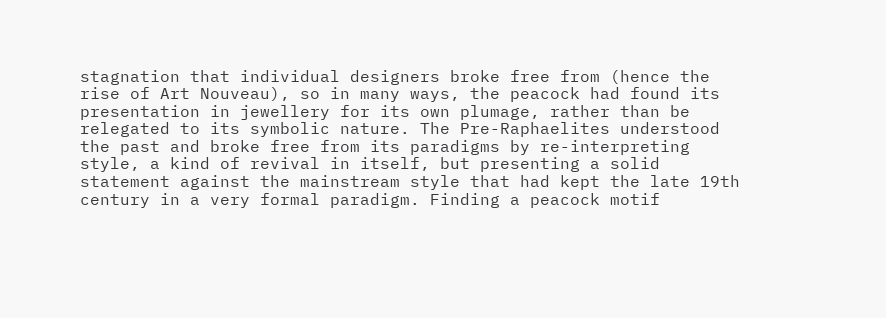stagnation that individual designers broke free from (hence the rise of Art Nouveau), so in many ways, the peacock had found its presentation in jewellery for its own plumage, rather than be relegated to its symbolic nature. The Pre-Raphaelites understood the past and broke free from its paradigms by re-interpreting style, a kind of revival in itself, but presenting a solid statement against the mainstream style that had kept the late 19th century in a very formal paradigm. Finding a peacock motif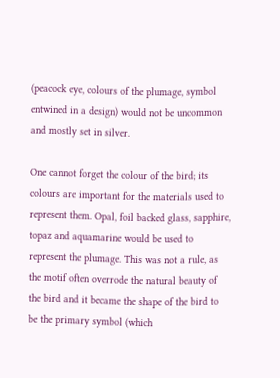(peacock eye, colours of the plumage, symbol entwined in a design) would not be uncommon and mostly set in silver.

One cannot forget the colour of the bird; its colours are important for the materials used to represent them. Opal, foil backed glass, sapphire, topaz and aquamarine would be used to represent the plumage. This was not a rule, as the motif often overrode the natural beauty of the bird and it became the shape of the bird to be the primary symbol (which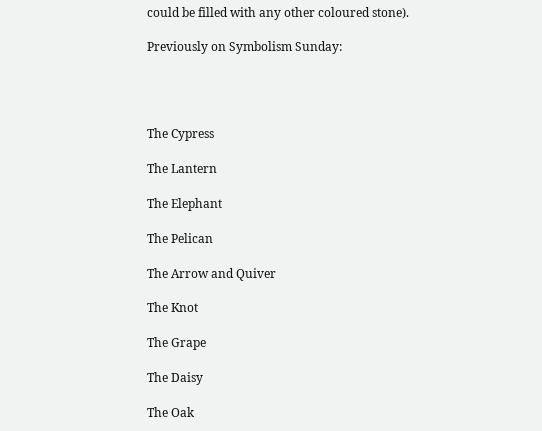could be filled with any other coloured stone).

Previously on Symbolism Sunday:




The Cypress

The Lantern

The Elephant

The Pelican

The Arrow and Quiver

The Knot

The Grape

The Daisy

The Oak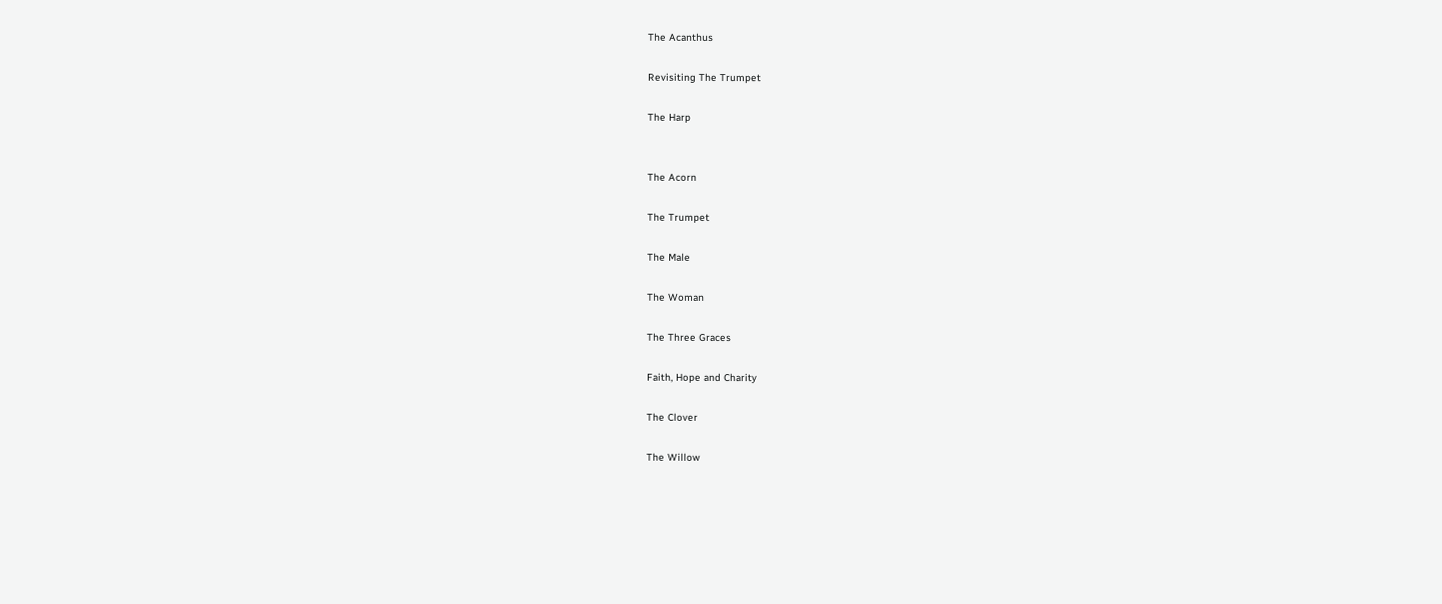The Acanthus

Revisiting The Trumpet

The Harp


The Acorn

The Trumpet

The Male

The Woman

The Three Graces

Faith, Hope and Charity

The Clover

The Willow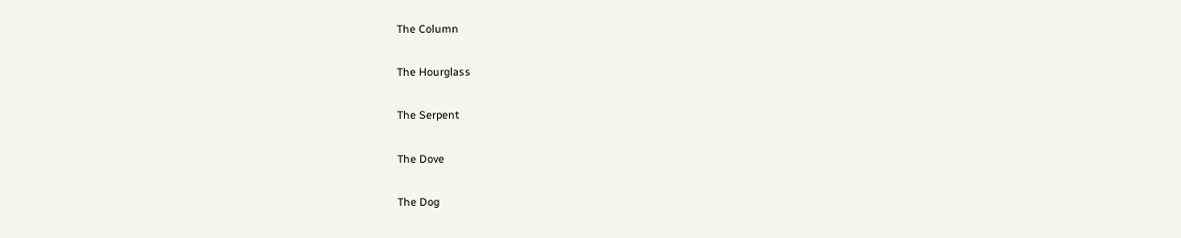The Column

The Hourglass

The Serpent

The Dove

The Dog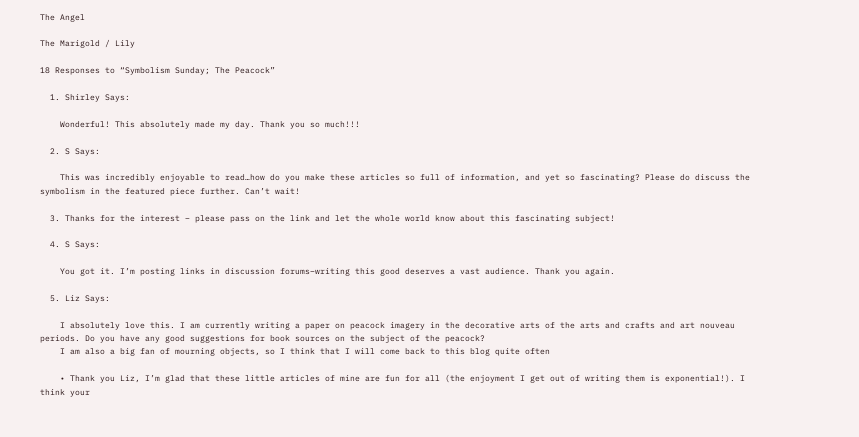The Angel

The Marigold / Lily

18 Responses to “Symbolism Sunday; The Peacock”

  1. Shirley Says:

    Wonderful! This absolutely made my day. Thank you so much!!!

  2. S Says:

    This was incredibly enjoyable to read…how do you make these articles so full of information, and yet so fascinating? Please do discuss the symbolism in the featured piece further. Can’t wait!

  3. Thanks for the interest – please pass on the link and let the whole world know about this fascinating subject!

  4. S Says:

    You got it. I’m posting links in discussion forums–writing this good deserves a vast audience. Thank you again.

  5. Liz Says:

    I absolutely love this. I am currently writing a paper on peacock imagery in the decorative arts of the arts and crafts and art nouveau periods. Do you have any good suggestions for book sources on the subject of the peacock?
    I am also a big fan of mourning objects, so I think that I will come back to this blog quite often

    • Thank you Liz, I’m glad that these little articles of mine are fun for all (the enjoyment I get out of writing them is exponential!). I think your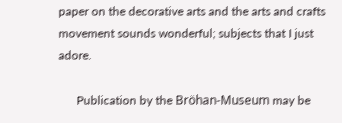paper on the decorative arts and the arts and crafts movement sounds wonderful; subjects that I just adore.

      Publication by the Bröhan-Museum may be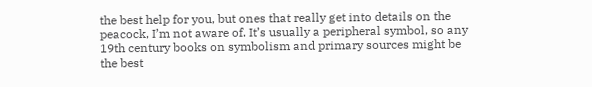the best help for you, but ones that really get into details on the peacock, I’m not aware of. It’s usually a peripheral symbol, so any 19th century books on symbolism and primary sources might be the best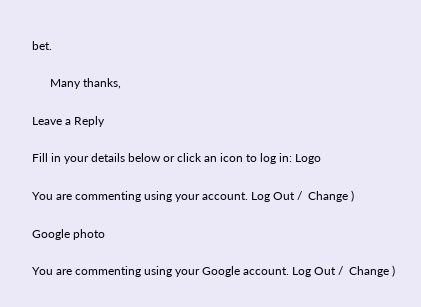bet.

      Many thanks,

Leave a Reply

Fill in your details below or click an icon to log in: Logo

You are commenting using your account. Log Out /  Change )

Google photo

You are commenting using your Google account. Log Out /  Change )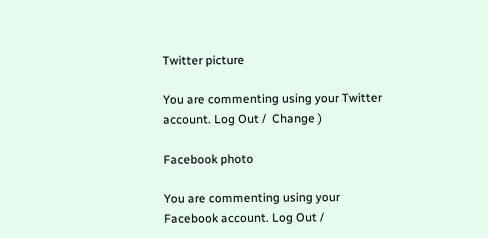Twitter picture

You are commenting using your Twitter account. Log Out /  Change )

Facebook photo

You are commenting using your Facebook account. Log Out /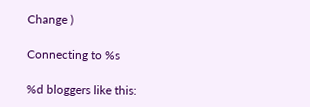Change )

Connecting to %s

%d bloggers like this: